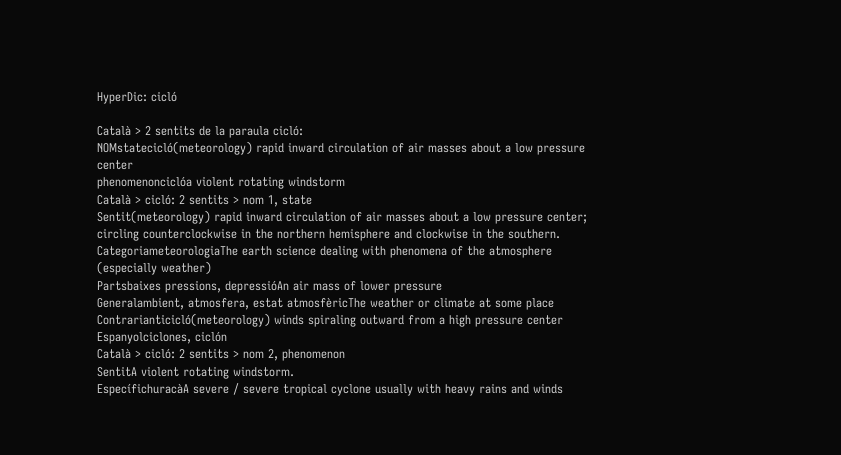HyperDic: cicló

Català > 2 sentits de la paraula cicló:
NOMstatecicló(meteorology) rapid inward circulation of air masses about a low pressure center
phenomenonciclóa violent rotating windstorm
Català > cicló: 2 sentits > nom 1, state
Sentit(meteorology) rapid inward circulation of air masses about a low pressure center; circling counterclockwise in the northern hemisphere and clockwise in the southern.
CategoriameteorologiaThe earth science dealing with phenomena of the atmosphere (especially weather)
Partsbaixes pressions, depressióAn air mass of lower pressure
Generalambient, atmosfera, estat atmosfèricThe weather or climate at some place
Contrarianticicló(meteorology) winds spiraling outward from a high pressure center
Espanyolciclones, ciclón
Català > cicló: 2 sentits > nom 2, phenomenon
SentitA violent rotating windstorm.
EspecífichuracàA severe / severe tropical cyclone usually with heavy rains and winds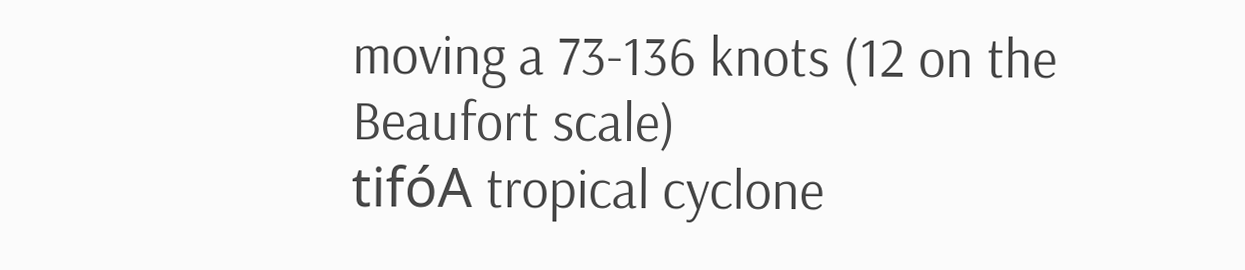moving a 73-136 knots (12 on the Beaufort scale)
tifóA tropical cyclone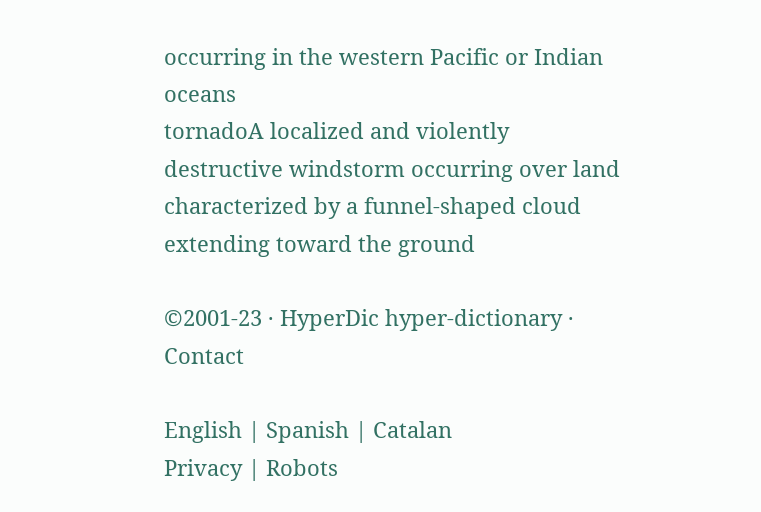occurring in the western Pacific or Indian oceans
tornadoA localized and violently destructive windstorm occurring over land characterized by a funnel-shaped cloud extending toward the ground

©2001-23 · HyperDic hyper-dictionary · Contact

English | Spanish | Catalan
Privacy | Robots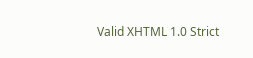Valid XHTML 1.0 Strict